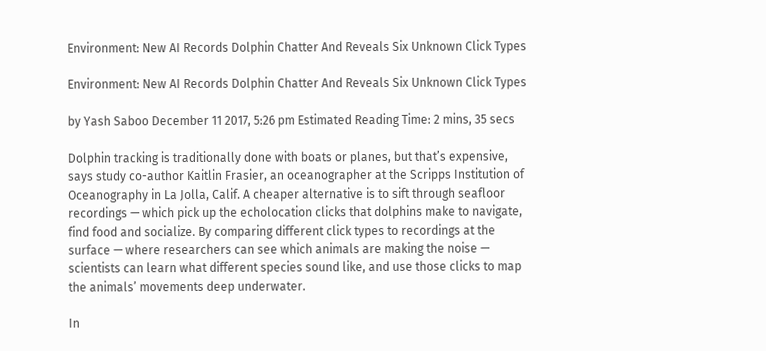Environment: New AI Records Dolphin Chatter And Reveals Six Unknown Click Types

Environment: New AI Records Dolphin Chatter And Reveals Six Unknown Click Types

by Yash Saboo December 11 2017, 5:26 pm Estimated Reading Time: 2 mins, 35 secs

Dolphin tracking is traditionally done with boats or planes, but that’s expensive, says study co-author Kaitlin Frasier, an oceanographer at the Scripps Institution of Oceanography in La Jolla, Calif. A cheaper alternative is to sift through seafloor recordings — which pick up the echolocation clicks that dolphins make to navigate, find food and socialize. By comparing different click types to recordings at the surface — where researchers can see which animals are making the noise — scientists can learn what different species sound like, and use those clicks to map the animals’ movements deep underwater.

In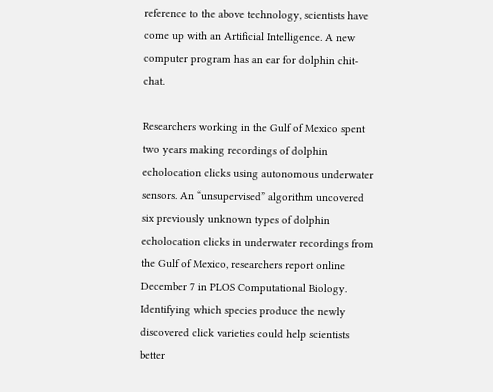reference to the above technology, scientists have come up with an Artificial Intelligence. A new computer program has an ear for dolphin chit-chat.

Researchers working in the Gulf of Mexico spent two years making recordings of dolphin echolocation clicks using autonomous underwater sensors. An “unsupervised” algorithm uncovered six previously unknown types of dolphin echolocation clicks in underwater recordings from the Gulf of Mexico, researchers report online December 7 in PLOS Computational Biology. Identifying which species produce the newly discovered click varieties could help scientists better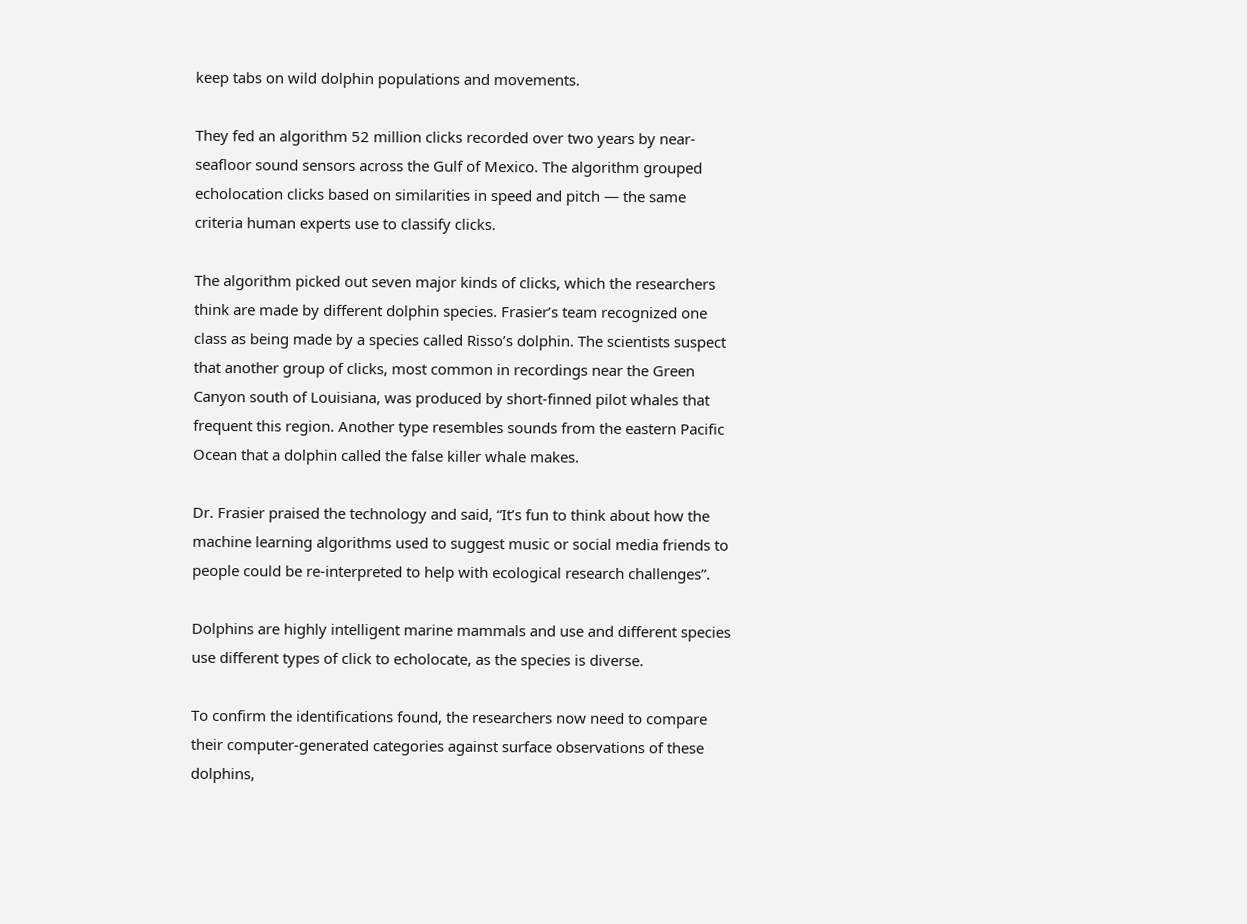keep tabs on wild dolphin populations and movements.

They fed an algorithm 52 million clicks recorded over two years by near-seafloor sound sensors across the Gulf of Mexico. The algorithm grouped echolocation clicks based on similarities in speed and pitch — the same criteria human experts use to classify clicks.

The algorithm picked out seven major kinds of clicks, which the researchers think are made by different dolphin species. Frasier’s team recognized one class as being made by a species called Risso’s dolphin. The scientists suspect that another group of clicks, most common in recordings near the Green Canyon south of Louisiana, was produced by short-finned pilot whales that frequent this region. Another type resembles sounds from the eastern Pacific Ocean that a dolphin called the false killer whale makes.

Dr. Frasier praised the technology and said, “It’s fun to think about how the machine learning algorithms used to suggest music or social media friends to people could be re-interpreted to help with ecological research challenges”.

Dolphins are highly intelligent marine mammals and use and different species use different types of click to echolocate, as the species is diverse.

To confirm the identifications found, the researchers now need to compare their computer-generated categories against surface observations of these dolphins,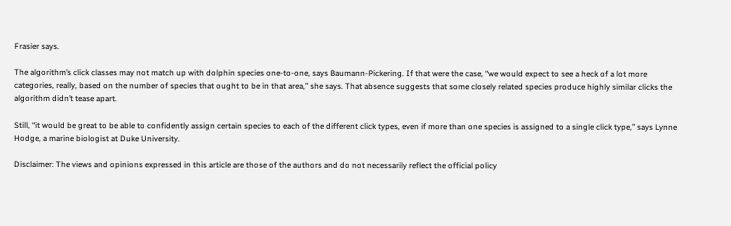Frasier says.

The algorithm’s click classes may not match up with dolphin species one-to-one, says Baumann-Pickering. If that were the case, “we would expect to see a heck of a lot more categories, really, based on the number of species that ought to be in that area,” she says. That absence suggests that some closely related species produce highly similar clicks the algorithm didn’t tease apart.

Still, “it would be great to be able to confidently assign certain species to each of the different click types, even if more than one species is assigned to a single click type,” says Lynne Hodge, a marine biologist at Duke University.

Disclaimer: The views and opinions expressed in this article are those of the authors and do not necessarily reflect the official policy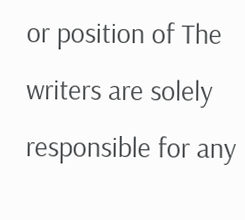or position of The writers are solely responsible for any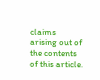claims arising out of the contents of this article.